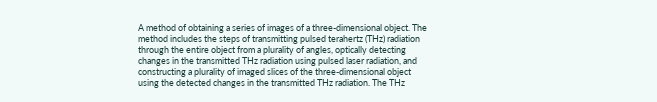A method of obtaining a series of images of a three-dimensional object. The method includes the steps of transmitting pulsed terahertz (THz) radiation through the entire object from a plurality of angles, optically detecting changes in the transmitted THz radiation using pulsed laser radiation, and constructing a plurality of imaged slices of the three-dimensional object using the detected changes in the transmitted THz radiation. The THz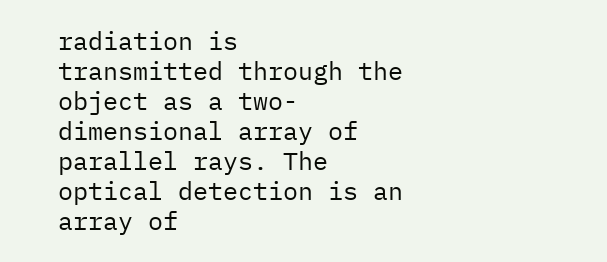radiation is transmitted through the object as a two-dimensional array of parallel rays. The optical detection is an array of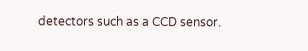detectors such as a CCD sensor.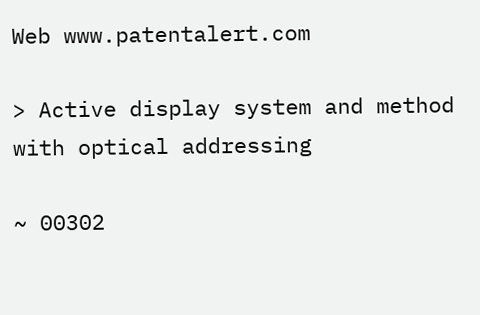Web www.patentalert.com

> Active display system and method with optical addressing

~ 00302